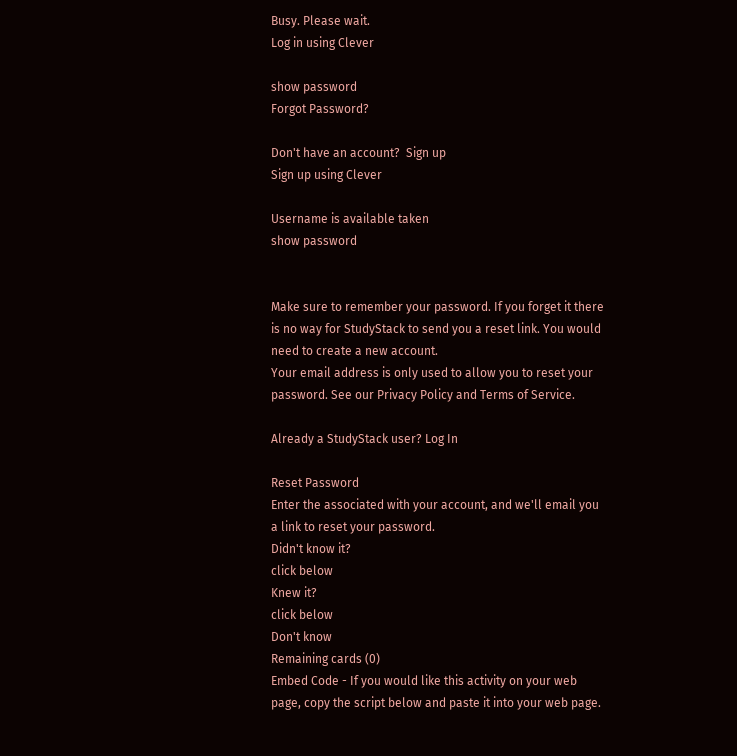Busy. Please wait.
Log in using Clever

show password
Forgot Password?

Don't have an account?  Sign up
Sign up using Clever

Username is available taken
show password


Make sure to remember your password. If you forget it there is no way for StudyStack to send you a reset link. You would need to create a new account.
Your email address is only used to allow you to reset your password. See our Privacy Policy and Terms of Service.

Already a StudyStack user? Log In

Reset Password
Enter the associated with your account, and we'll email you a link to reset your password.
Didn't know it?
click below
Knew it?
click below
Don't know
Remaining cards (0)
Embed Code - If you would like this activity on your web page, copy the script below and paste it into your web page.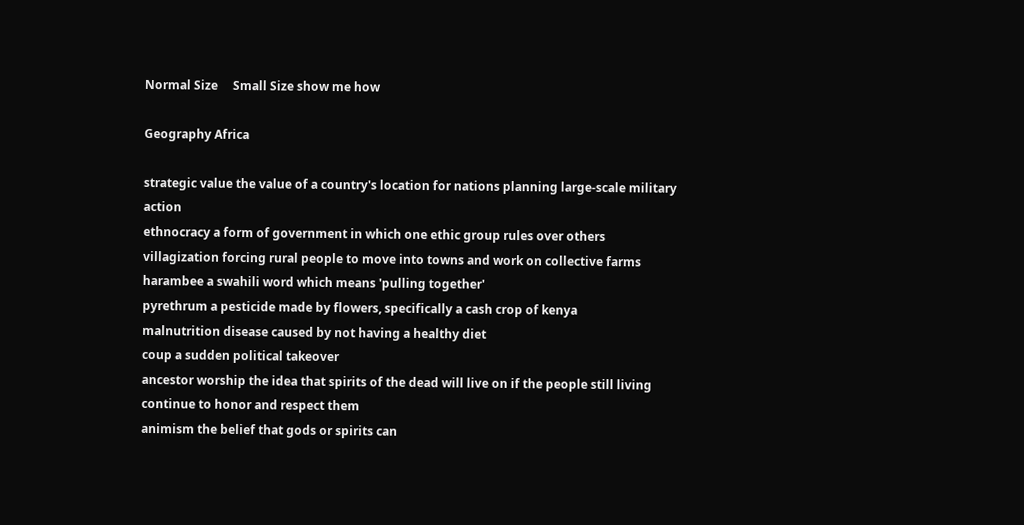Normal Size     Small Size show me how

Geography Africa

strategic value the value of a country's location for nations planning large-scale military action
ethnocracy a form of government in which one ethic group rules over others
villagization forcing rural people to move into towns and work on collective farms
harambee a swahili word which means 'pulling together'
pyrethrum a pesticide made by flowers, specifically a cash crop of kenya
malnutrition disease caused by not having a healthy diet
coup a sudden political takeover
ancestor worship the idea that spirits of the dead will live on if the people still living continue to honor and respect them
animism the belief that gods or spirits can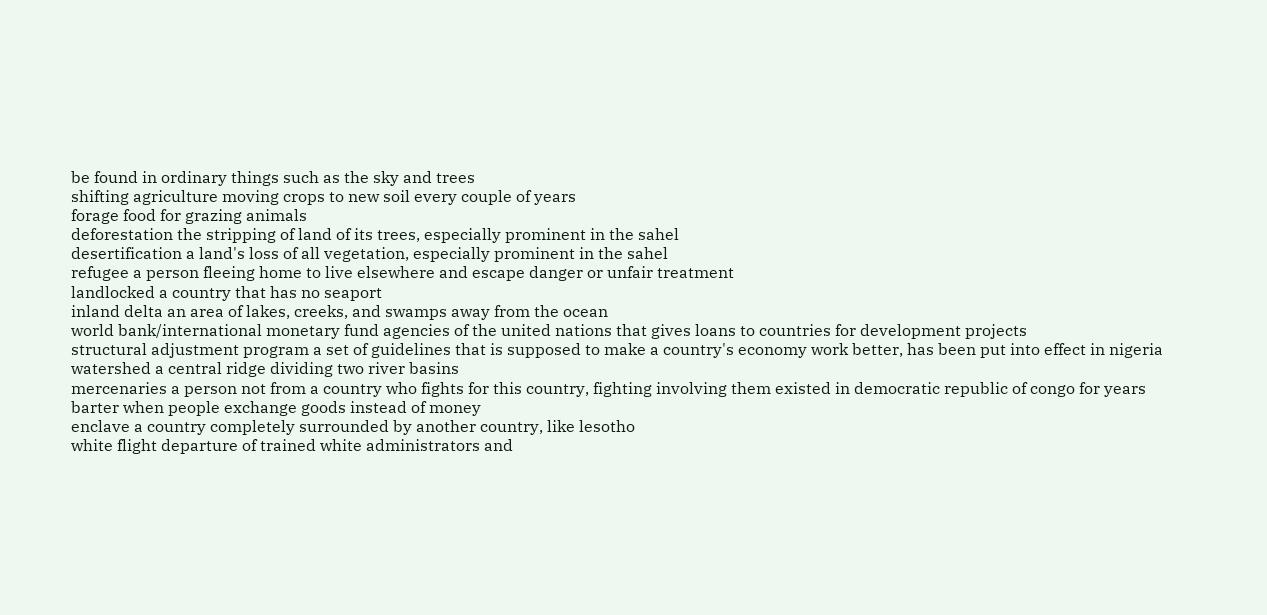be found in ordinary things such as the sky and trees
shifting agriculture moving crops to new soil every couple of years
forage food for grazing animals
deforestation the stripping of land of its trees, especially prominent in the sahel
desertification a land's loss of all vegetation, especially prominent in the sahel
refugee a person fleeing home to live elsewhere and escape danger or unfair treatment
landlocked a country that has no seaport
inland delta an area of lakes, creeks, and swamps away from the ocean
world bank/international monetary fund agencies of the united nations that gives loans to countries for development projects
structural adjustment program a set of guidelines that is supposed to make a country's economy work better, has been put into effect in nigeria
watershed a central ridge dividing two river basins
mercenaries a person not from a country who fights for this country, fighting involving them existed in democratic republic of congo for years
barter when people exchange goods instead of money
enclave a country completely surrounded by another country, like lesotho
white flight departure of trained white administrators and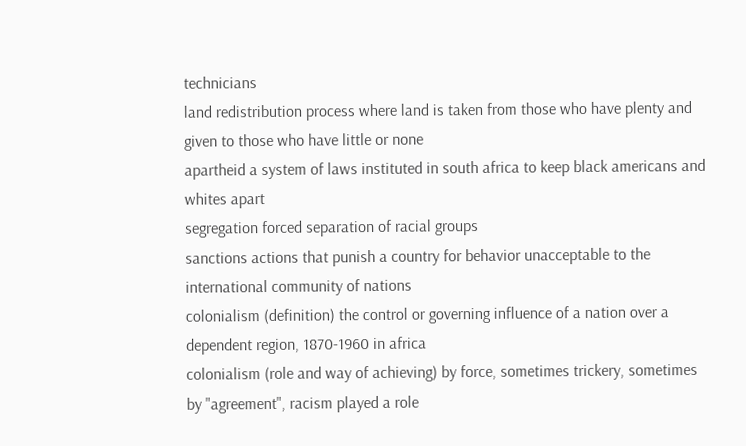technicians
land redistribution process where land is taken from those who have plenty and given to those who have little or none
apartheid a system of laws instituted in south africa to keep black americans and whites apart
segregation forced separation of racial groups
sanctions actions that punish a country for behavior unacceptable to the international community of nations
colonialism (definition) the control or governing influence of a nation over a dependent region, 1870-1960 in africa
colonialism (role and way of achieving) by force, sometimes trickery, sometimes by "agreement", racism played a role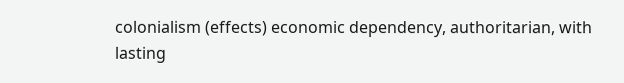colonialism (effects) economic dependency, authoritarian, with lasting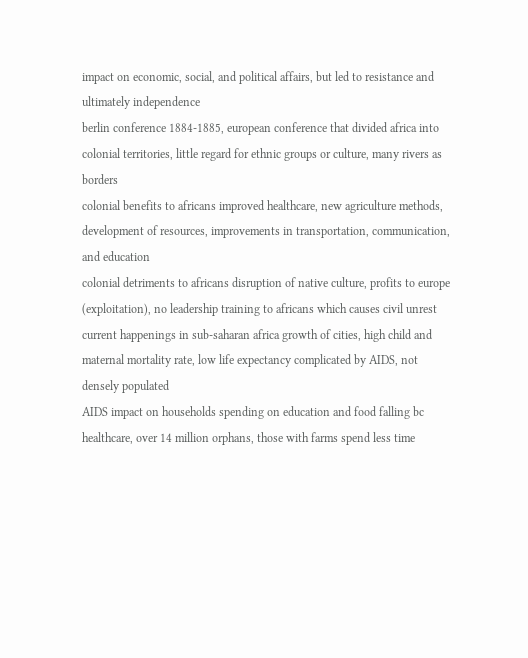impact on economic, social, and political affairs, but led to resistance and ultimately independence
berlin conference 1884-1885, european conference that divided africa into colonial territories, little regard for ethnic groups or culture, many rivers as borders
colonial benefits to africans improved healthcare, new agriculture methods, development of resources, improvements in transportation, communication, and education
colonial detriments to africans disruption of native culture, profits to europe (exploitation), no leadership training to africans which causes civil unrest
current happenings in sub-saharan africa growth of cities, high child and maternal mortality rate, low life expectancy complicated by AIDS, not densely populated
AIDS impact on households spending on education and food falling bc healthcare, over 14 million orphans, those with farms spend less time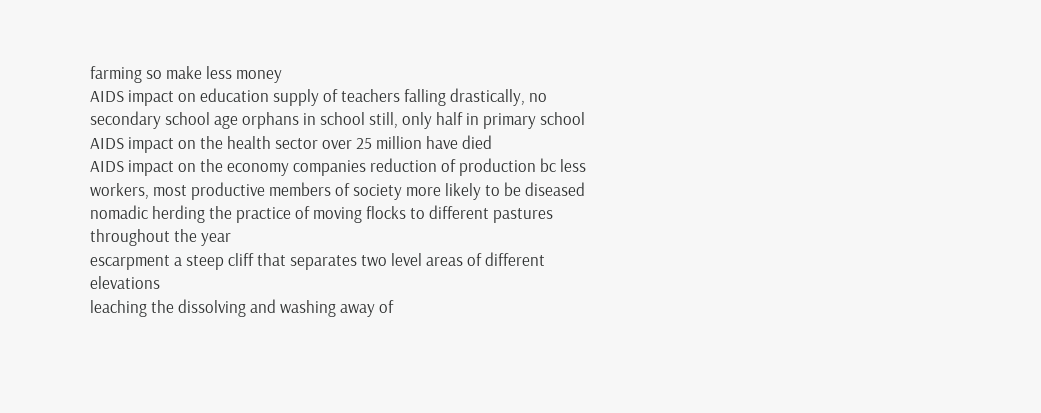farming so make less money
AIDS impact on education supply of teachers falling drastically, no secondary school age orphans in school still, only half in primary school
AIDS impact on the health sector over 25 million have died
AIDS impact on the economy companies reduction of production bc less workers, most productive members of society more likely to be diseased
nomadic herding the practice of moving flocks to different pastures throughout the year
escarpment a steep cliff that separates two level areas of different elevations
leaching the dissolving and washing away of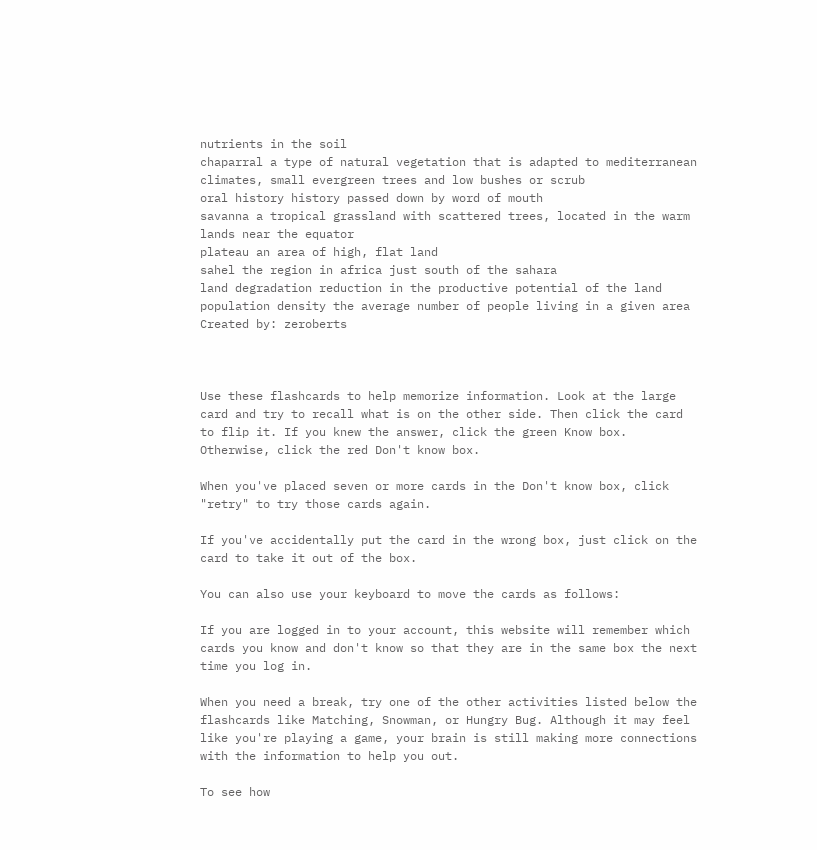nutrients in the soil
chaparral a type of natural vegetation that is adapted to mediterranean climates, small evergreen trees and low bushes or scrub
oral history history passed down by word of mouth
savanna a tropical grassland with scattered trees, located in the warm lands near the equator
plateau an area of high, flat land
sahel the region in africa just south of the sahara
land degradation reduction in the productive potential of the land
population density the average number of people living in a given area
Created by: zeroberts



Use these flashcards to help memorize information. Look at the large card and try to recall what is on the other side. Then click the card to flip it. If you knew the answer, click the green Know box. Otherwise, click the red Don't know box.

When you've placed seven or more cards in the Don't know box, click "retry" to try those cards again.

If you've accidentally put the card in the wrong box, just click on the card to take it out of the box.

You can also use your keyboard to move the cards as follows:

If you are logged in to your account, this website will remember which cards you know and don't know so that they are in the same box the next time you log in.

When you need a break, try one of the other activities listed below the flashcards like Matching, Snowman, or Hungry Bug. Although it may feel like you're playing a game, your brain is still making more connections with the information to help you out.

To see how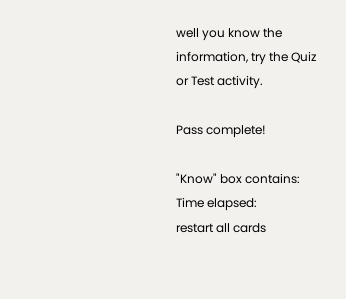well you know the information, try the Quiz or Test activity.

Pass complete!

"Know" box contains:
Time elapsed:
restart all cards